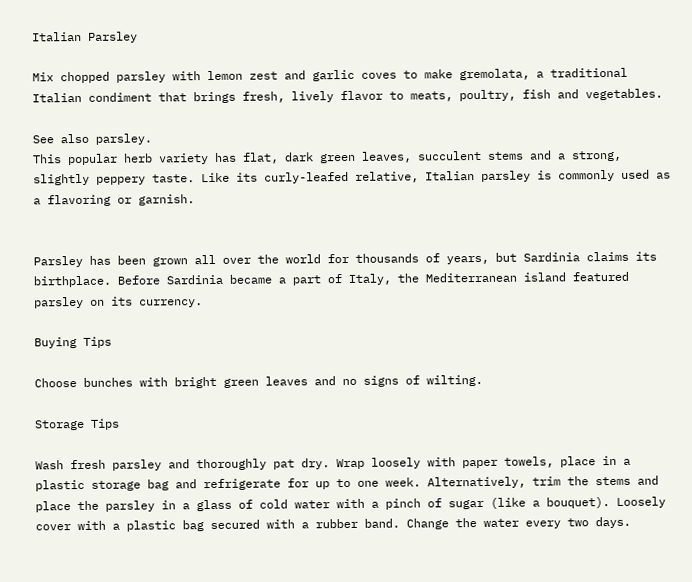Italian Parsley

Mix chopped parsley with lemon zest and garlic coves to make gremolata, a traditional Italian condiment that brings fresh, lively flavor to meats, poultry, fish and vegetables.

See also parsley.
This popular herb variety has flat, dark green leaves, succulent stems and a strong, slightly peppery taste. Like its curly-leafed relative, Italian parsley is commonly used as a flavoring or garnish.


Parsley has been grown all over the world for thousands of years, but Sardinia claims its birthplace. Before Sardinia became a part of Italy, the Mediterranean island featured parsley on its currency.

Buying Tips

Choose bunches with bright green leaves and no signs of wilting.

Storage Tips

Wash fresh parsley and thoroughly pat dry. Wrap loosely with paper towels, place in a plastic storage bag and refrigerate for up to one week. Alternatively, trim the stems and place the parsley in a glass of cold water with a pinch of sugar (like a bouquet). Loosely cover with a plastic bag secured with a rubber band. Change the water every two days.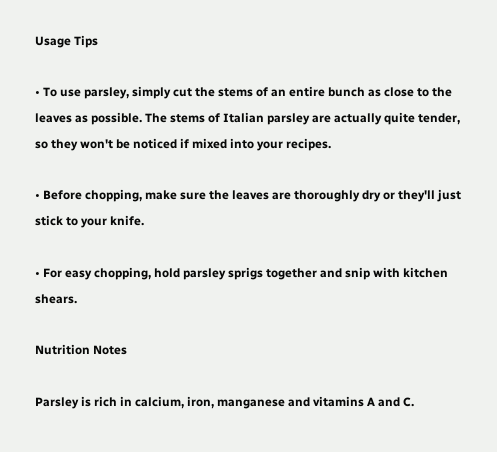Usage Tips

• To use parsley, simply cut the stems of an entire bunch as close to the leaves as possible. The stems of Italian parsley are actually quite tender, so they won't be noticed if mixed into your recipes.

• Before chopping, make sure the leaves are thoroughly dry or they'll just stick to your knife.

• For easy chopping, hold parsley sprigs together and snip with kitchen shears.

Nutrition Notes

Parsley is rich in calcium, iron, manganese and vitamins A and C.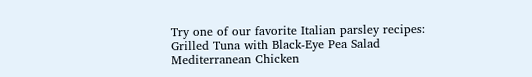Try one of our favorite Italian parsley recipes:
Grilled Tuna with Black-Eye Pea Salad
Mediterranean Chicken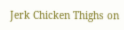Jerk Chicken Thighs on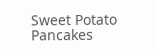Sweet Potato Pancakes